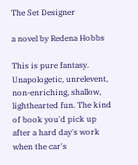The Set Designer

a novel by Redena Hobbs

This is pure fantasy. Unapologetic, unrelevent, non-enriching, shallow, lighthearted fun. The kind of book you'd pick up after a hard day's work when the car's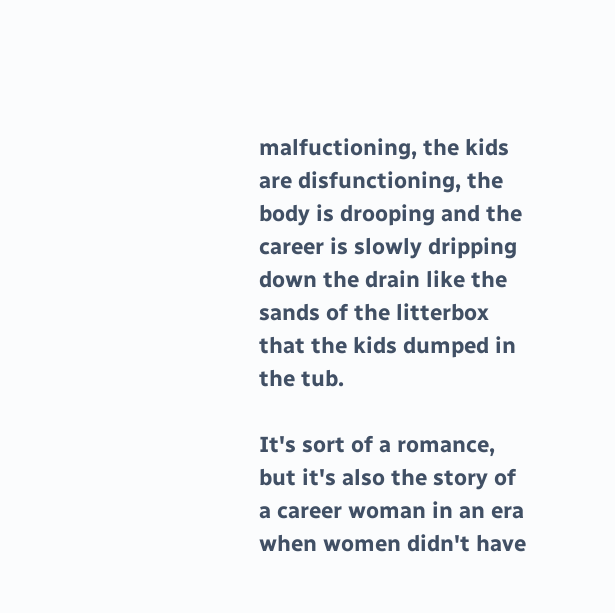malfuctioning, the kids are disfunctioning, the body is drooping and the career is slowly dripping down the drain like the sands of the litterbox that the kids dumped in the tub.

It's sort of a romance, but it's also the story of a career woman in an era when women didn't have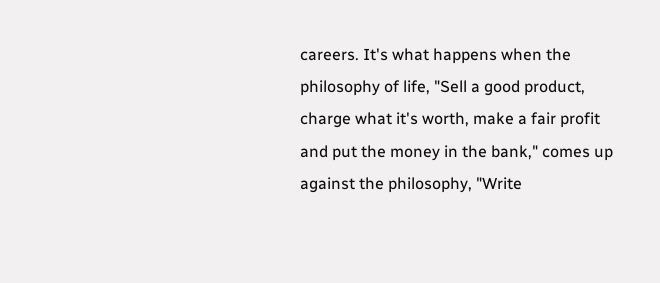careers. It's what happens when the philosophy of life, "Sell a good product, charge what it's worth, make a fair profit and put the money in the bank," comes up against the philosophy, "Write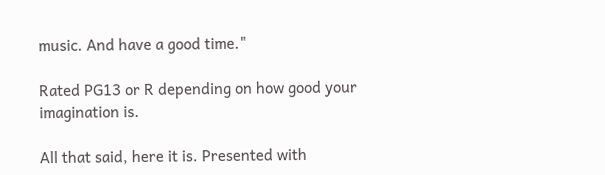music. And have a good time."

Rated PG13 or R depending on how good your imagination is.

All that said, here it is. Presented with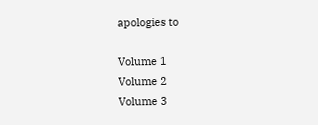apologies to

Volume 1
Volume 2
Volume 3